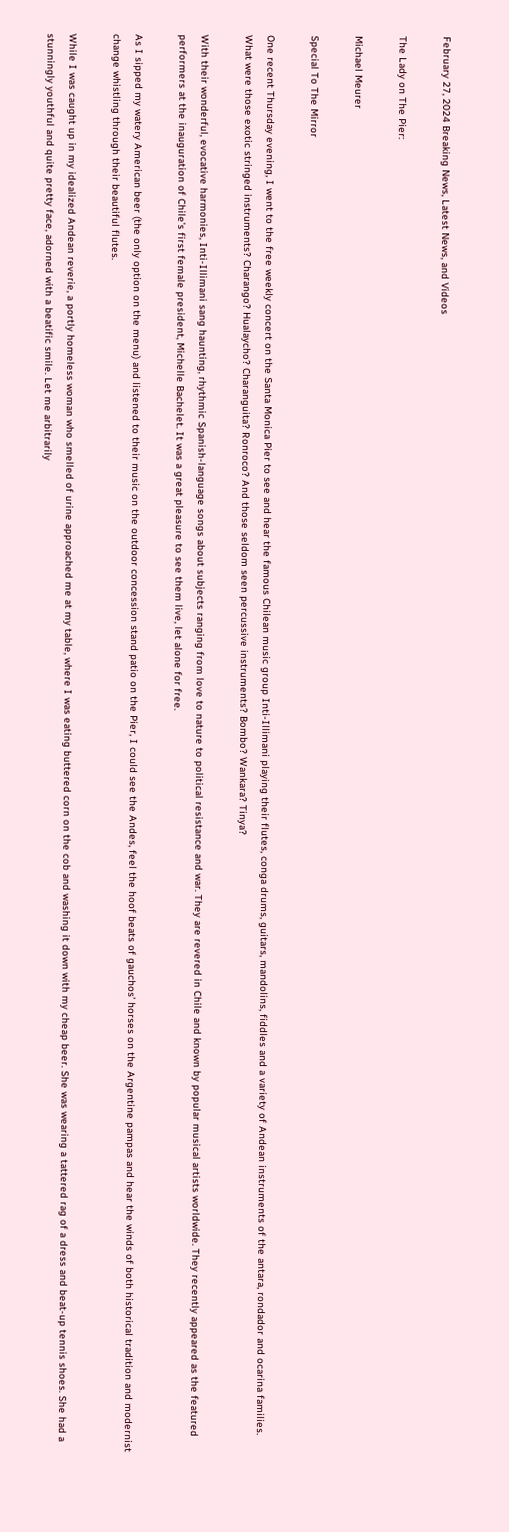February 27, 2024 Breaking News, Latest News, and Videos

The Lady on The Pier:

Michael Meurer

Special To The Mirror

One recent Thursday evening, I went to the free weekly concert on the Santa Monica Pier to see and hear the famous Chilean music group Inti-Illimani playing their flutes, conga drums, guitars, mandolins, fiddles and a variety of Andean instruments of the antara, rondador and ocarina families. What were those exotic stringed instruments? Charango? Hualaycho? Charanguita? Ronroco? And those seldom seen percussive instruments? Bombo? Wankara? Tinya?

With their wonderful, evocative harmonies, Inti-Illimani sang haunting, rhythmic Spanish-language songs about subjects ranging from love to nature to political resistance and war. They are revered in Chile and known by popular musical artists worldwide. They recently appeared as the featured performers at the inauguration of Chile’s first female president, Michelle Bachelet. It was a great pleasure to see them live, let alone for free.

As I sipped my watery American beer (the only option on the menu) and listened to their music on the outdoor concession stand patio on the Pier, I could see the Andes, feel the hoof beats of gauchos’ horses on the Argentine pampas and hear the winds of both historical tradition and modernist change whistling through their beautiful flutes.

While I was caught up in my idealized Andean reverie, a portly homeless woman who smelled of urine approached me at my table, where I was eating buttered corn on the cob and washing it down with my cheap beer. She was wearing a tattered rag of a dress and beat-up tennis shoes. She had a stunningly youthful and quite pretty face, adorned with a beatific smile. Let me arbitrarily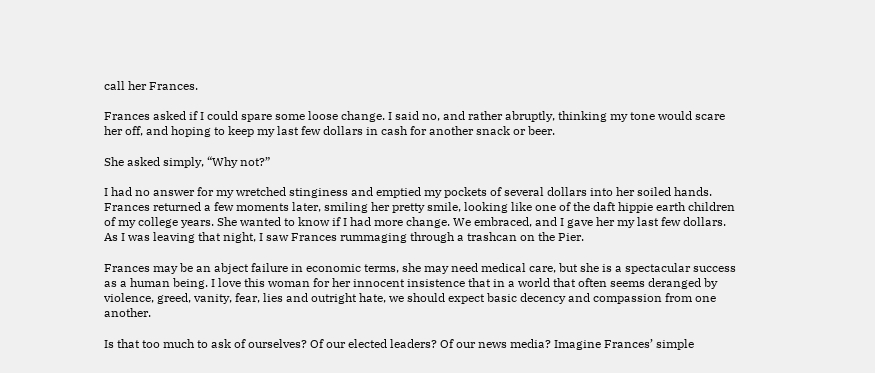call her Frances.

Frances asked if I could spare some loose change. I said no, and rather abruptly, thinking my tone would scare her off, and hoping to keep my last few dollars in cash for another snack or beer.

She asked simply, “Why not?”

I had no answer for my wretched stinginess and emptied my pockets of several dollars into her soiled hands. Frances returned a few moments later, smiling her pretty smile, looking like one of the daft hippie earth children of my college years. She wanted to know if I had more change. We embraced, and I gave her my last few dollars. As I was leaving that night, I saw Frances rummaging through a trashcan on the Pier.

Frances may be an abject failure in economic terms, she may need medical care, but she is a spectacular success as a human being. I love this woman for her innocent insistence that in a world that often seems deranged by violence, greed, vanity, fear, lies and outright hate, we should expect basic decency and compassion from one another.

Is that too much to ask of ourselves? Of our elected leaders? Of our news media? Imagine Frances’ simple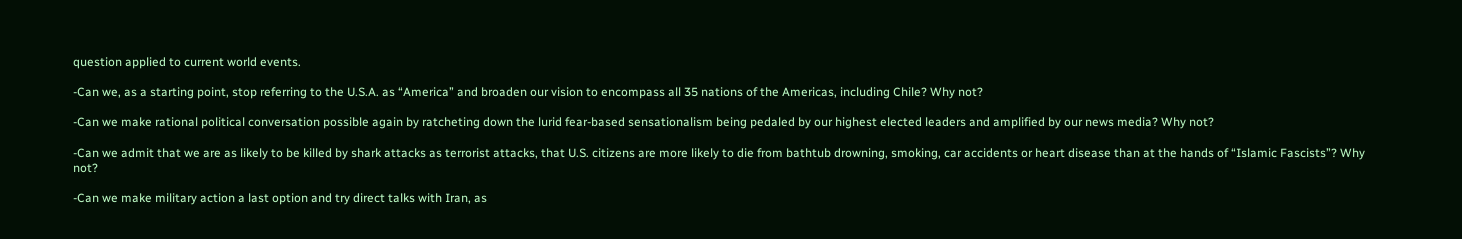question applied to current world events.

-Can we, as a starting point, stop referring to the U.S.A. as “America” and broaden our vision to encompass all 35 nations of the Americas, including Chile? Why not?

-Can we make rational political conversation possible again by ratcheting down the lurid fear-based sensationalism being pedaled by our highest elected leaders and amplified by our news media? Why not?

-Can we admit that we are as likely to be killed by shark attacks as terrorist attacks, that U.S. citizens are more likely to die from bathtub drowning, smoking, car accidents or heart disease than at the hands of “Islamic Fascists”? Why not?

-Can we make military action a last option and try direct talks with Iran, as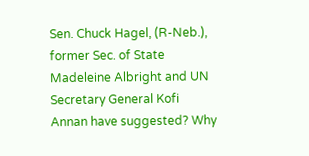Sen. Chuck Hagel, (R-Neb.), former Sec. of State Madeleine Albright and UN Secretary General Kofi Annan have suggested? Why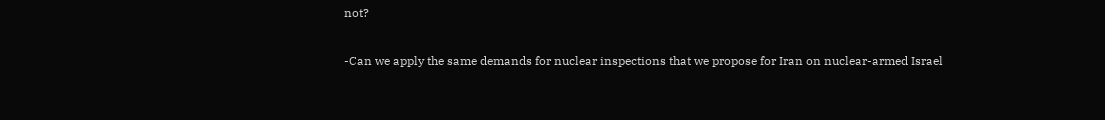not?

-Can we apply the same demands for nuclear inspections that we propose for Iran on nuclear-armed Israel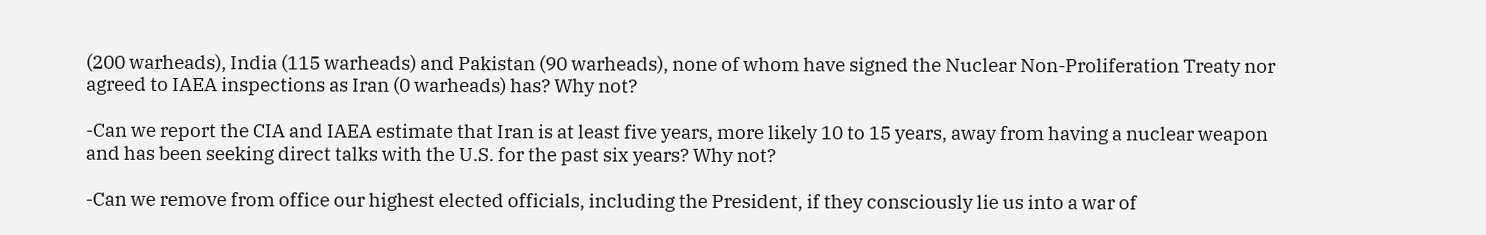(200 warheads), India (115 warheads) and Pakistan (90 warheads), none of whom have signed the Nuclear Non-Proliferation Treaty nor agreed to IAEA inspections as Iran (0 warheads) has? Why not?

-Can we report the CIA and IAEA estimate that Iran is at least five years, more likely 10 to 15 years, away from having a nuclear weapon and has been seeking direct talks with the U.S. for the past six years? Why not?

-Can we remove from office our highest elected officials, including the President, if they consciously lie us into a war of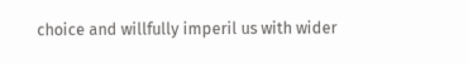choice and willfully imperil us with wider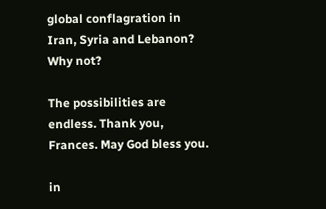global conflagration in Iran, Syria and Lebanon? Why not?

The possibilities are endless. Thank you, Frances. May God bless you.

in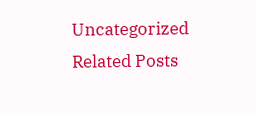Uncategorized
Related Posts